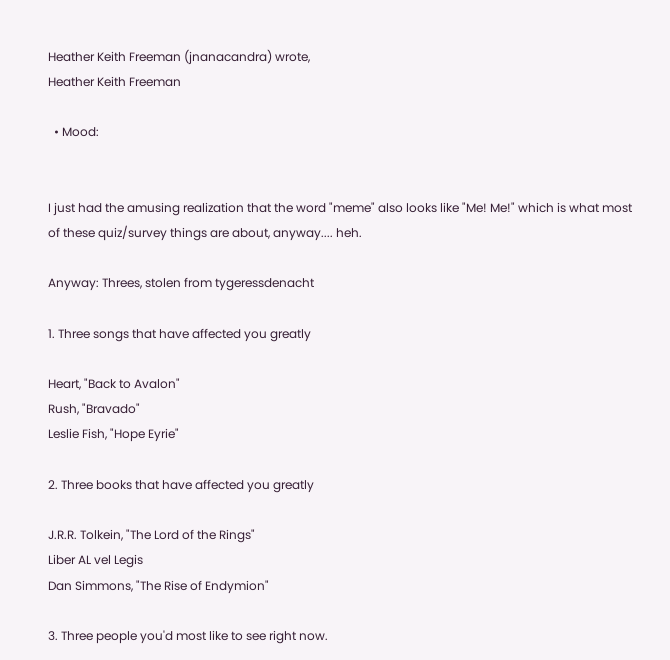Heather Keith Freeman (jnanacandra) wrote,
Heather Keith Freeman

  • Mood:


I just had the amusing realization that the word "meme" also looks like "Me! Me!" which is what most of these quiz/survey things are about, anyway.... heh.

Anyway: Threes, stolen from tygeressdenacht

1. Three songs that have affected you greatly

Heart, "Back to Avalon"
Rush, "Bravado"
Leslie Fish, "Hope Eyrie"

2. Three books that have affected you greatly

J.R.R. Tolkein, "The Lord of the Rings"
Liber AL vel Legis
Dan Simmons, "The Rise of Endymion"

3. Three people you'd most like to see right now.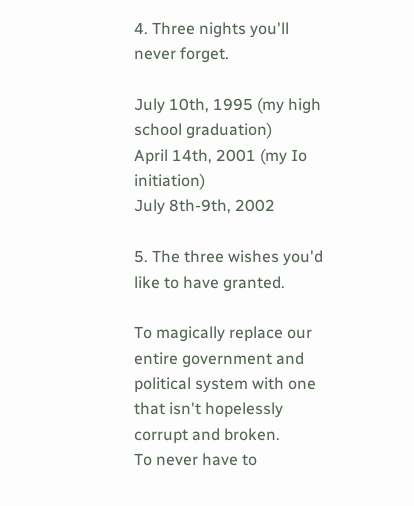4. Three nights you'll never forget.

July 10th, 1995 (my high school graduation)
April 14th, 2001 (my Io initiation)
July 8th-9th, 2002

5. The three wishes you'd like to have granted.

To magically replace our entire government and political system with one that isn't hopelessly corrupt and broken.
To never have to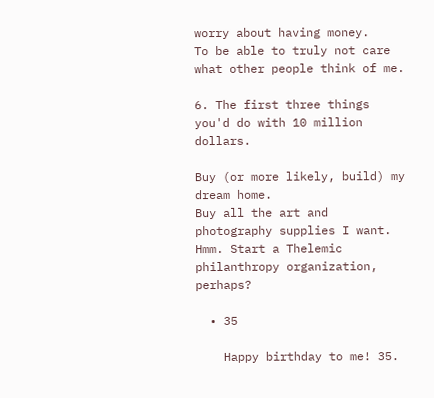worry about having money.
To be able to truly not care what other people think of me.

6. The first three things you'd do with 10 million dollars.

Buy (or more likely, build) my dream home.
Buy all the art and photography supplies I want.
Hmm. Start a Thelemic philanthropy organization, perhaps?

  • 35

    Happy birthday to me! 35.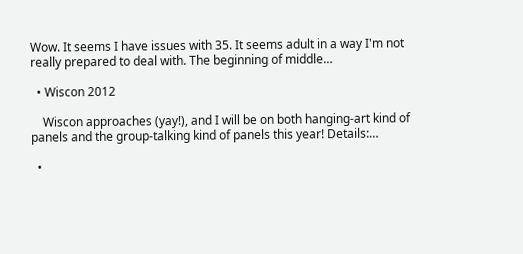Wow. It seems I have issues with 35. It seems adult in a way I'm not really prepared to deal with. The beginning of middle…

  • Wiscon 2012

    Wiscon approaches (yay!), and I will be on both hanging-art kind of panels and the group-talking kind of panels this year! Details:…

  •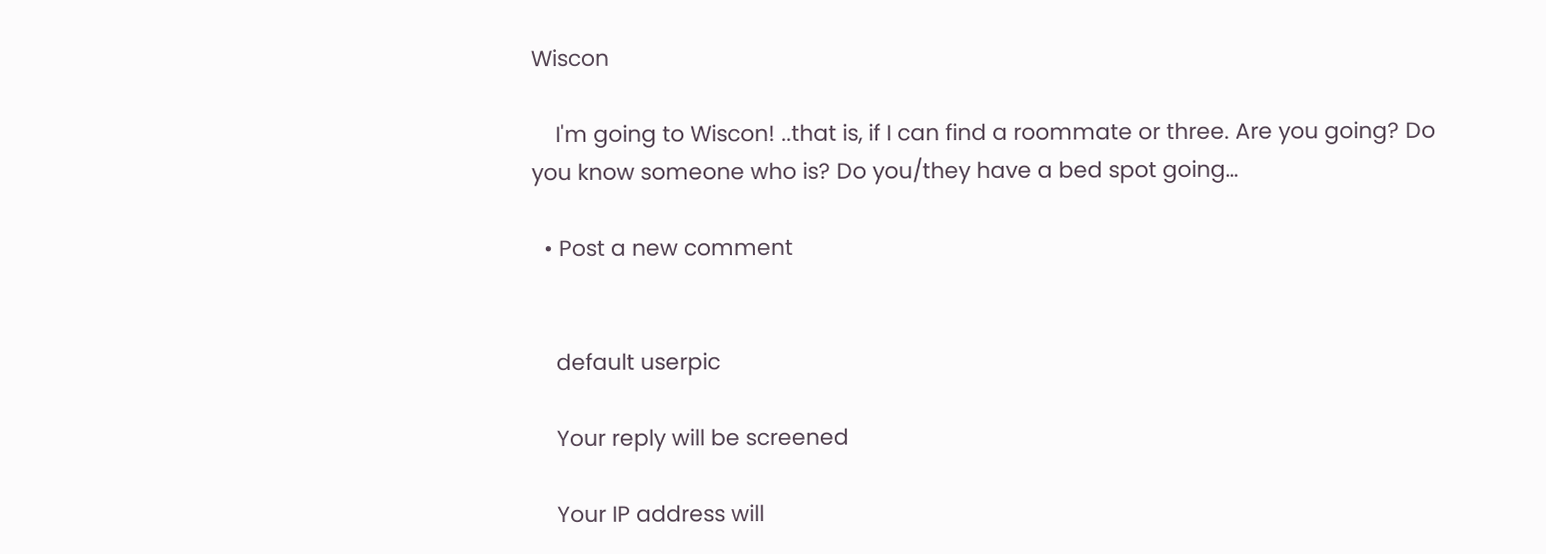Wiscon

    I'm going to Wiscon! ..that is, if I can find a roommate or three. Are you going? Do you know someone who is? Do you/they have a bed spot going…

  • Post a new comment


    default userpic

    Your reply will be screened

    Your IP address will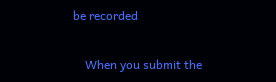be recorded

    When you submit the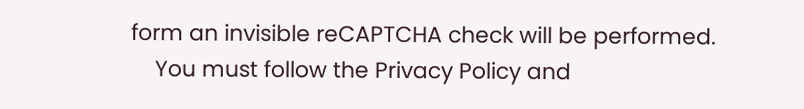form an invisible reCAPTCHA check will be performed.
    You must follow the Privacy Policy and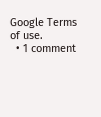Google Terms of use.
  • 1 comment